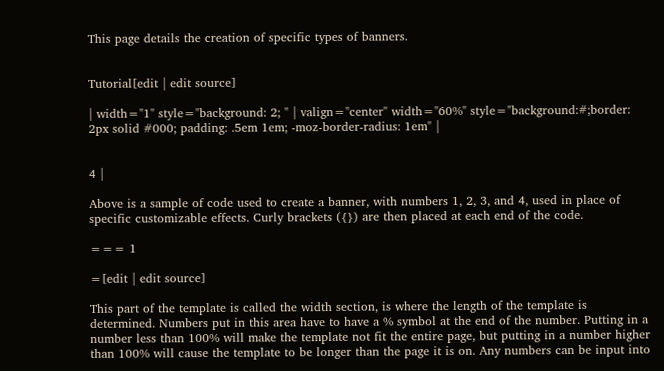This page details the creation of specific types of banners.


Tutorial[edit | edit source]

| width="1" style="background: 2; " | valign="center" width="60%" style="background:#;border: 2px solid #000; padding: .5em 1em; -moz-border-radius: 1em" |


4 |

Above is a sample of code used to create a banner, with numbers 1, 2, 3, and 4, used in place of specific customizable effects. Curly brackets ({}) are then placed at each end of the code.

=== 1

=[edit | edit source]

This part of the template is called the width section, is where the length of the template is determined. Numbers put in this area have to have a % symbol at the end of the number. Putting in a number less than 100% will make the template not fit the entire page, but putting in a number higher than 100% will cause the template to be longer than the page it is on. Any numbers can be input into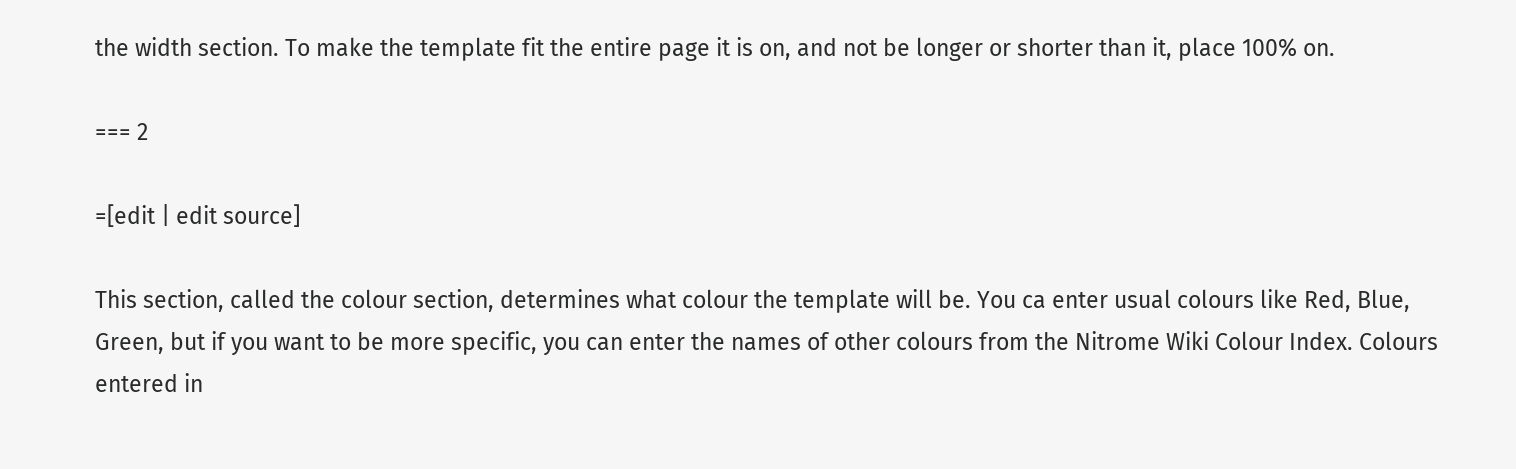the width section. To make the template fit the entire page it is on, and not be longer or shorter than it, place 100% on.

=== 2

=[edit | edit source]

This section, called the colour section, determines what colour the template will be. You ca enter usual colours like Red, Blue, Green, but if you want to be more specific, you can enter the names of other colours from the Nitrome Wiki Colour Index. Colours entered in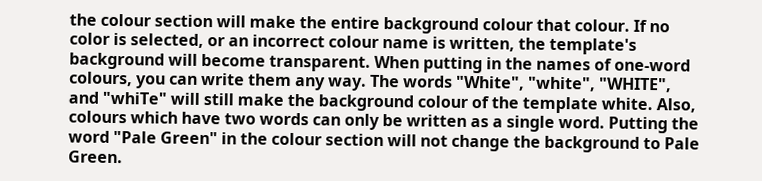the colour section will make the entire background colour that colour. If no color is selected, or an incorrect colour name is written, the template's background will become transparent. When putting in the names of one-word colours, you can write them any way. The words "White", "white", "WHITE", and "whiTe" will still make the background colour of the template white. Also, colours which have two words can only be written as a single word. Putting the word "Pale Green" in the colour section will not change the background to Pale Green.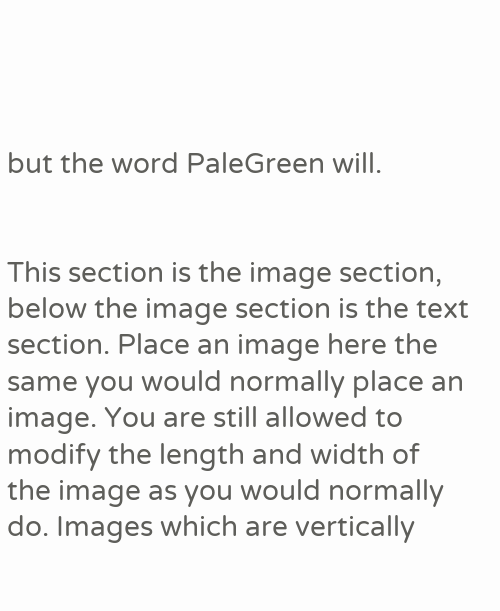but the word PaleGreen will.


This section is the image section, below the image section is the text section. Place an image here the same you would normally place an image. You are still allowed to modify the length and width of the image as you would normally do. Images which are vertically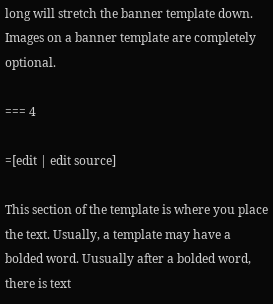long will stretch the banner template down. Images on a banner template are completely optional.

=== 4

=[edit | edit source]

This section of the template is where you place the text. Usually, a template may have a bolded word. Uusually after a bolded word, there is text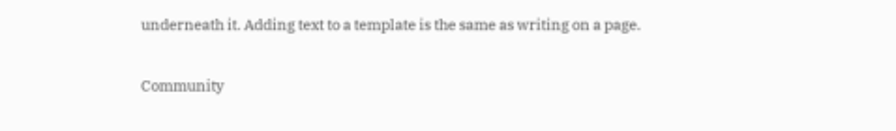underneath it. Adding text to a template is the same as writing on a page.

Community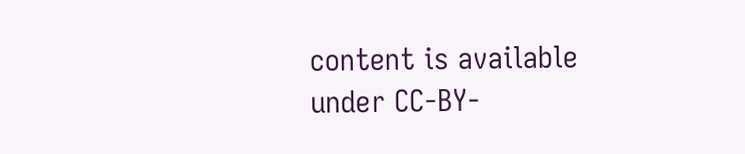content is available under CC-BY-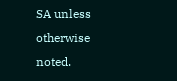SA unless otherwise noted.